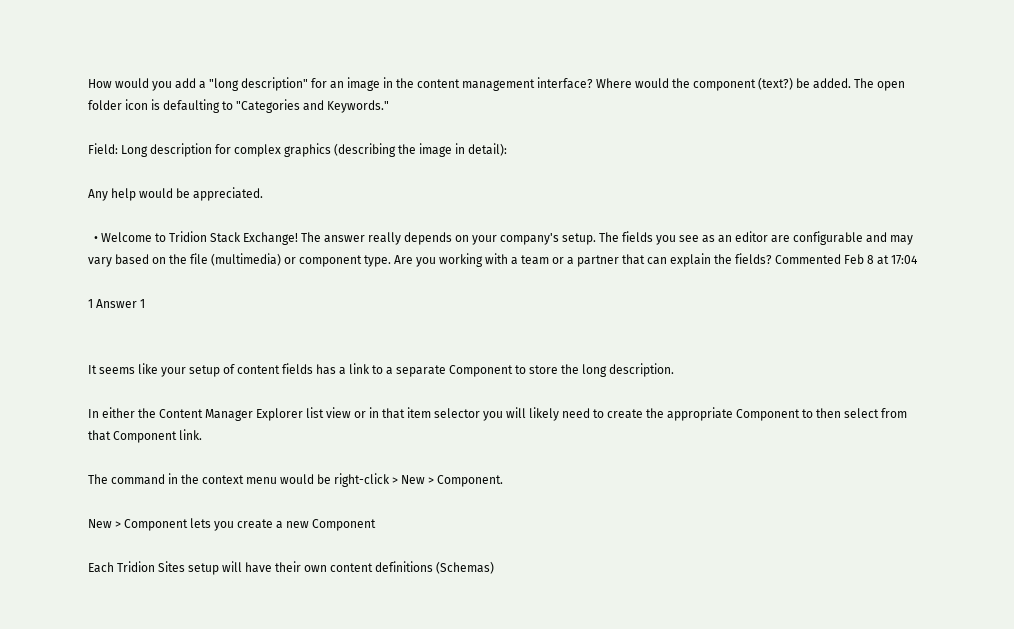How would you add a "long description" for an image in the content management interface? Where would the component (text?) be added. The open folder icon is defaulting to "Categories and Keywords."

Field: Long description for complex graphics (describing the image in detail):

Any help would be appreciated.

  • Welcome to Tridion Stack Exchange! The answer really depends on your company's setup. The fields you see as an editor are configurable and may vary based on the file (multimedia) or component type. Are you working with a team or a partner that can explain the fields? Commented Feb 8 at 17:04

1 Answer 1


It seems like your setup of content fields has a link to a separate Component to store the long description.

In either the Content Manager Explorer list view or in that item selector you will likely need to create the appropriate Component to then select from that Component link.

The command in the context menu would be right-click > New > Component.

New > Component lets you create a new Component

Each Tridion Sites setup will have their own content definitions (Schemas)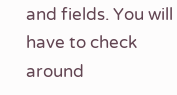and fields. You will have to check around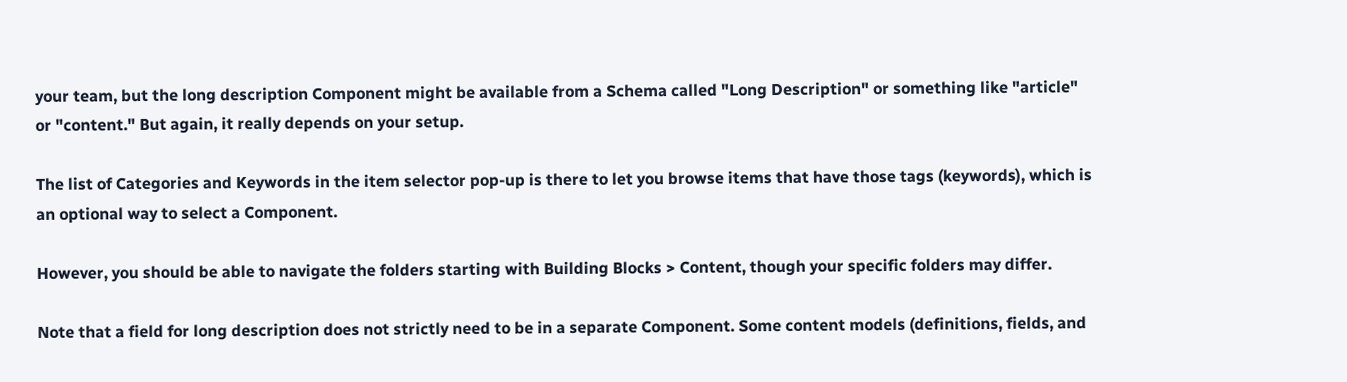your team, but the long description Component might be available from a Schema called "Long Description" or something like "article" or "content." But again, it really depends on your setup.

The list of Categories and Keywords in the item selector pop-up is there to let you browse items that have those tags (keywords), which is an optional way to select a Component.

However, you should be able to navigate the folders starting with Building Blocks > Content, though your specific folders may differ.

Note that a field for long description does not strictly need to be in a separate Component. Some content models (definitions, fields, and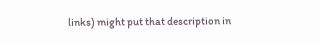links) might put that description in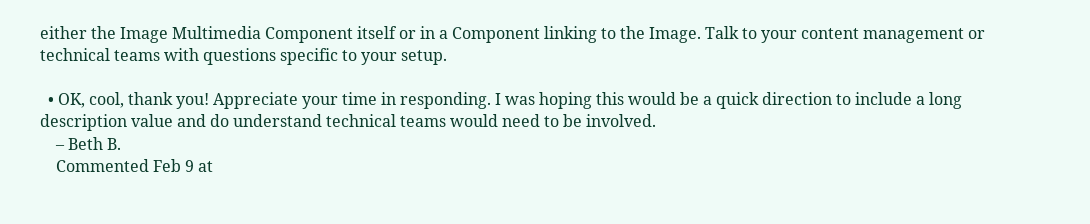either the Image Multimedia Component itself or in a Component linking to the Image. Talk to your content management or technical teams with questions specific to your setup.

  • OK, cool, thank you! Appreciate your time in responding. I was hoping this would be a quick direction to include a long description value and do understand technical teams would need to be involved.
    – Beth B.
    Commented Feb 9 at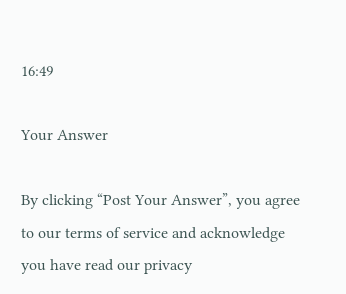16:49

Your Answer

By clicking “Post Your Answer”, you agree to our terms of service and acknowledge you have read our privacy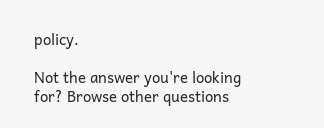policy.

Not the answer you're looking for? Browse other questions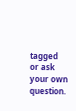tagged or ask your own question.